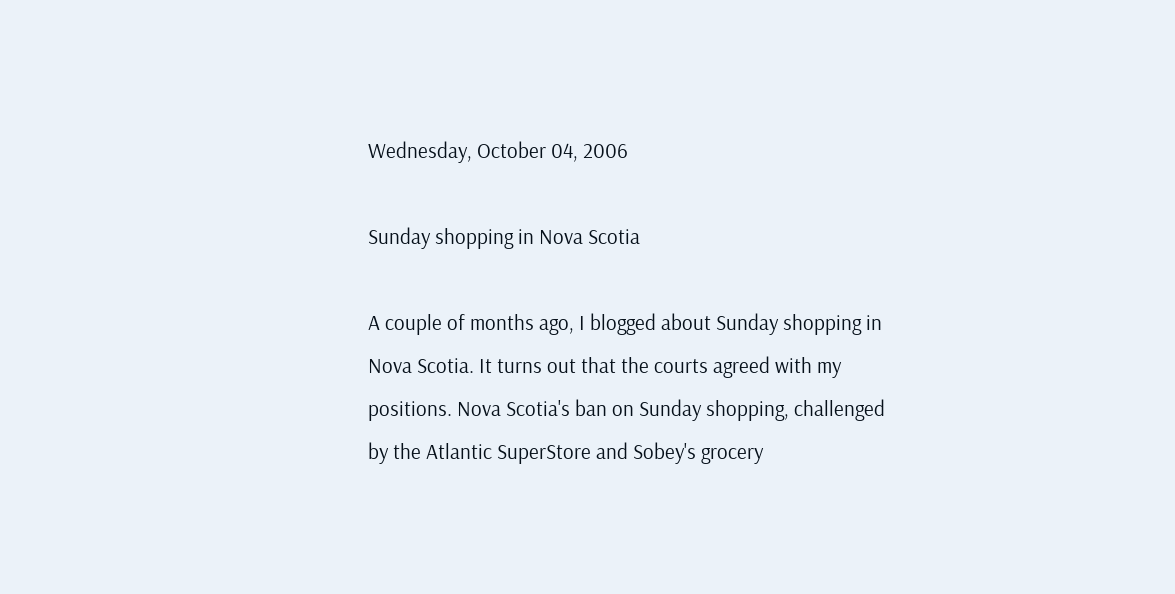Wednesday, October 04, 2006

Sunday shopping in Nova Scotia

A couple of months ago, I blogged about Sunday shopping in Nova Scotia. It turns out that the courts agreed with my positions. Nova Scotia's ban on Sunday shopping, challenged by the Atlantic SuperStore and Sobey's grocery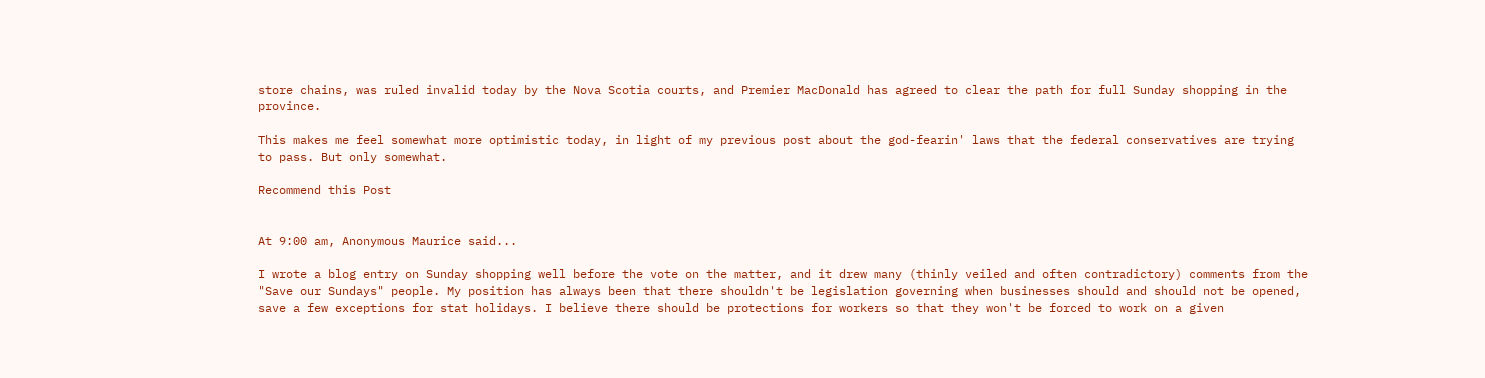store chains, was ruled invalid today by the Nova Scotia courts, and Premier MacDonald has agreed to clear the path for full Sunday shopping in the province.

This makes me feel somewhat more optimistic today, in light of my previous post about the god-fearin' laws that the federal conservatives are trying to pass. But only somewhat.

Recommend this Post


At 9:00 am, Anonymous Maurice said...

I wrote a blog entry on Sunday shopping well before the vote on the matter, and it drew many (thinly veiled and often contradictory) comments from the "Save our Sundays" people. My position has always been that there shouldn't be legislation governing when businesses should and should not be opened, save a few exceptions for stat holidays. I believe there should be protections for workers so that they won't be forced to work on a given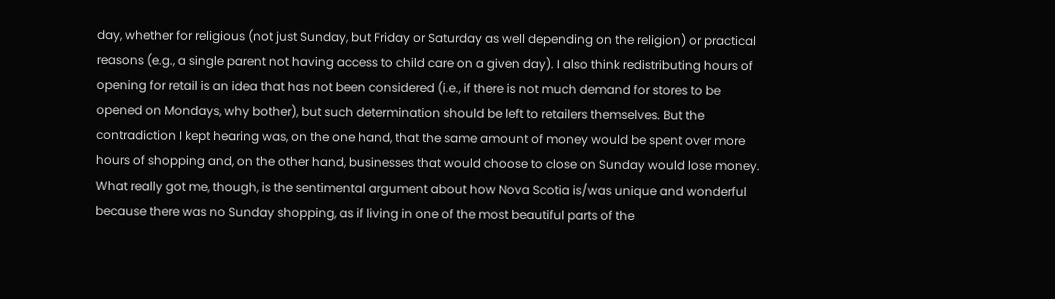day, whether for religious (not just Sunday, but Friday or Saturday as well depending on the religion) or practical reasons (e.g., a single parent not having access to child care on a given day). I also think redistributing hours of opening for retail is an idea that has not been considered (i.e., if there is not much demand for stores to be opened on Mondays, why bother), but such determination should be left to retailers themselves. But the contradiction I kept hearing was, on the one hand, that the same amount of money would be spent over more hours of shopping and, on the other hand, businesses that would choose to close on Sunday would lose money. What really got me, though, is the sentimental argument about how Nova Scotia is/was unique and wonderful because there was no Sunday shopping, as if living in one of the most beautiful parts of the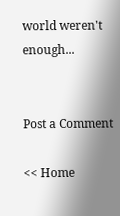world weren't enough...


Post a Comment

<< Home